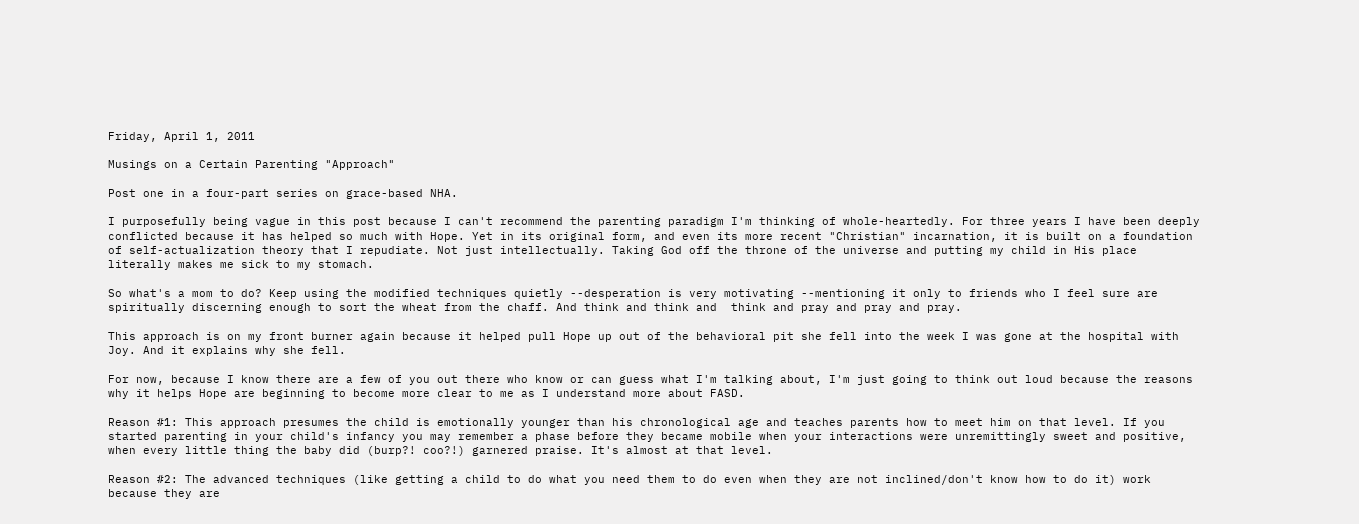Friday, April 1, 2011

Musings on a Certain Parenting "Approach"

Post one in a four-part series on grace-based NHA.

I purposefully being vague in this post because I can't recommend the parenting paradigm I'm thinking of whole-heartedly. For three years I have been deeply conflicted because it has helped so much with Hope. Yet in its original form, and even its more recent "Christian" incarnation, it is built on a foundation of self-actualization theory that I repudiate. Not just intellectually. Taking God off the throne of the universe and putting my child in His place literally makes me sick to my stomach.

So what's a mom to do? Keep using the modified techniques quietly --desperation is very motivating --mentioning it only to friends who I feel sure are spiritually discerning enough to sort the wheat from the chaff. And think and think and  think and pray and pray and pray.

This approach is on my front burner again because it helped pull Hope up out of the behavioral pit she fell into the week I was gone at the hospital with Joy. And it explains why she fell.

For now, because I know there are a few of you out there who know or can guess what I'm talking about, I'm just going to think out loud because the reasons why it helps Hope are beginning to become more clear to me as I understand more about FASD.

Reason #1: This approach presumes the child is emotionally younger than his chronological age and teaches parents how to meet him on that level. If you started parenting in your child's infancy you may remember a phase before they became mobile when your interactions were unremittingly sweet and positive, when every little thing the baby did (burp?! coo?!) garnered praise. It's almost at that level.

Reason #2: The advanced techniques (like getting a child to do what you need them to do even when they are not inclined/don't know how to do it) work because they are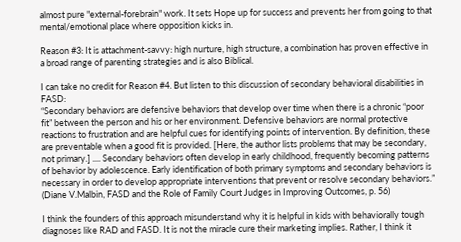almost pure "external-forebrain" work. It sets Hope up for success and prevents her from going to that mental/emotional place where opposition kicks in.

Reason #3: It is attachment-savvy: high nurture, high structure, a combination has proven effective in a broad range of parenting strategies and is also Biblical.

I can take no credit for Reason #4. But listen to this discussion of secondary behavioral disabilities in FASD:
“Secondary behaviors are defensive behaviors that develop over time when there is a chronic “poor fit” between the person and his or her environment. Defensive behaviors are normal protective reactions to frustration and are helpful cues for identifying points of intervention. By definition, these are preventable when a good fit is provided. [Here, the author lists problems that may be secondary, not primary.] .... Secondary behaviors often develop in early childhood, frequently becoming patterns of behavior by adolescence. Early identification of both primary symptoms and secondary behaviors is necessary in order to develop appropriate interventions that prevent or resolve secondary behaviors.” (Diane V.Malbin, FASD and the Role of Family Court Judges in Improving Outcomes, p. 56)

I think the founders of this approach misunderstand why it is helpful in kids with behaviorally tough diagnoses like RAD and FASD. It is not the miracle cure their marketing implies. Rather, I think it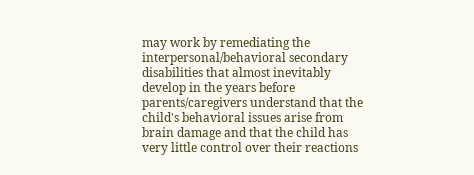may work by remediating the interpersonal/behavioral secondary disabilities that almost inevitably develop in the years before parents/caregivers understand that the child's behavioral issues arise from brain damage and that the child has very little control over their reactions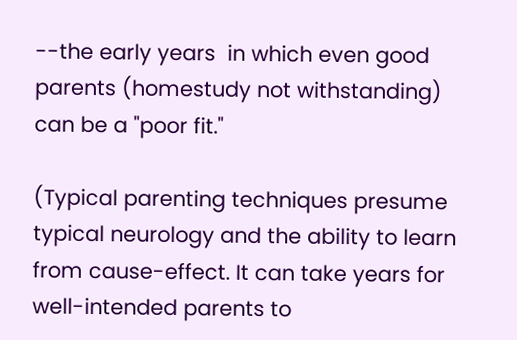--the early years  in which even good parents (homestudy not withstanding) can be a "poor fit."

(Typical parenting techniques presume typical neurology and the ability to learn from cause-effect. It can take years for well-intended parents to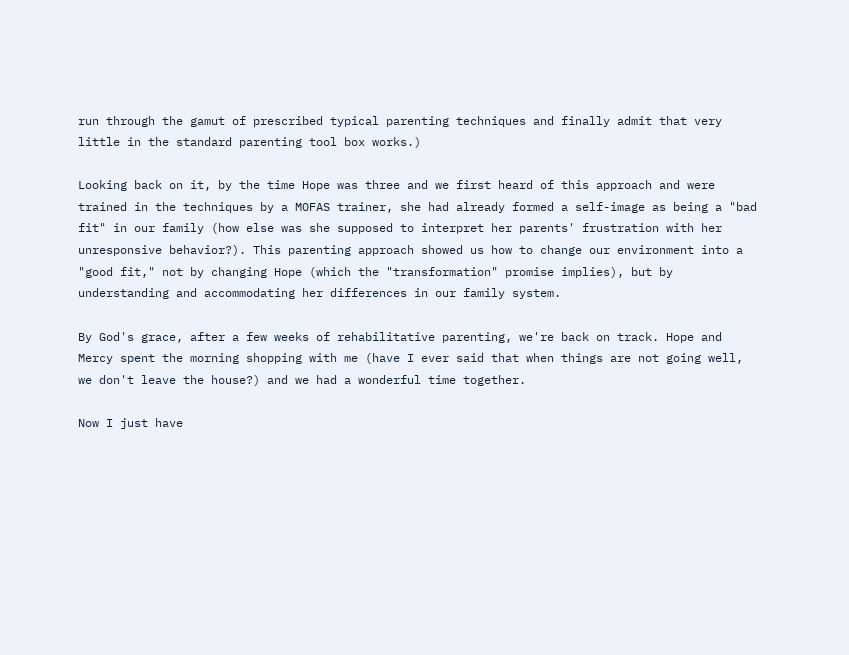run through the gamut of prescribed typical parenting techniques and finally admit that very little in the standard parenting tool box works.)

Looking back on it, by the time Hope was three and we first heard of this approach and were trained in the techniques by a MOFAS trainer, she had already formed a self-image as being a "bad fit" in our family (how else was she supposed to interpret her parents' frustration with her unresponsive behavior?). This parenting approach showed us how to change our environment into a "good fit," not by changing Hope (which the "transformation" promise implies), but by understanding and accommodating her differences in our family system.

By God's grace, after a few weeks of rehabilitative parenting, we're back on track. Hope and Mercy spent the morning shopping with me (have I ever said that when things are not going well, we don't leave the house?) and we had a wonderful time together.

Now I just have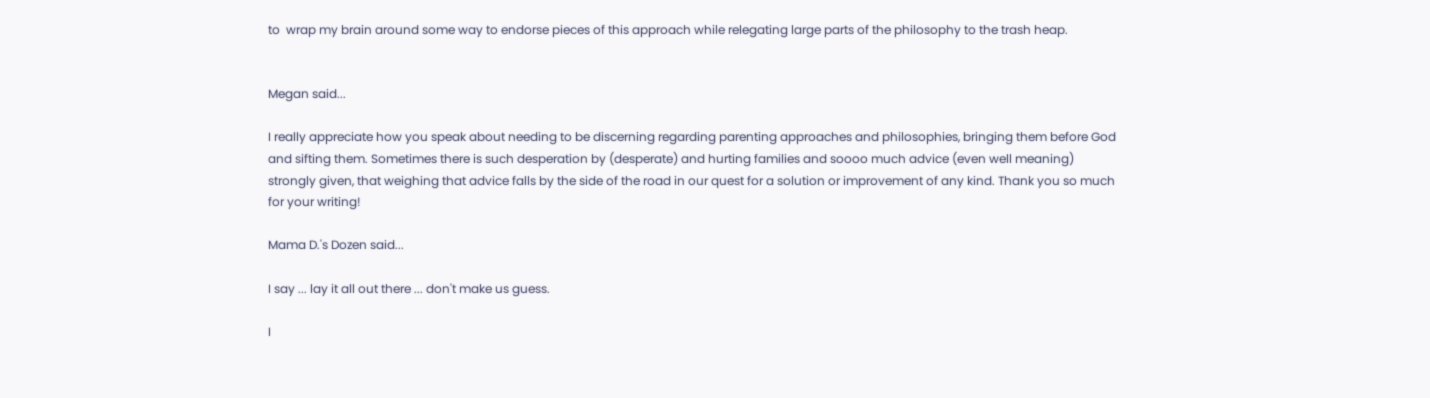to  wrap my brain around some way to endorse pieces of this approach while relegating large parts of the philosophy to the trash heap.


Megan said...

I really appreciate how you speak about needing to be discerning regarding parenting approaches and philosophies, bringing them before God and sifting them. Sometimes there is such desperation by (desperate) and hurting families and soooo much advice (even well meaning) strongly given, that weighing that advice falls by the side of the road in our quest for a solution or improvement of any kind. Thank you so much for your writing!

Mama D.'s Dozen said...

I say ... lay it all out there ... don't make us guess.

I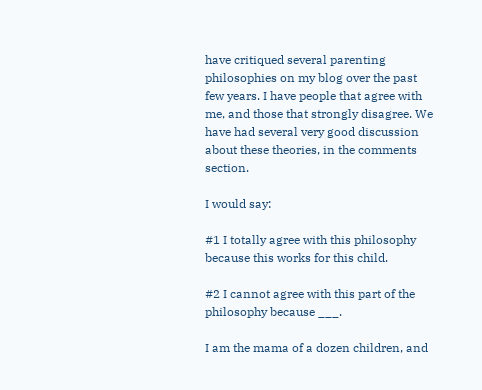have critiqued several parenting philosophies on my blog over the past few years. I have people that agree with me, and those that strongly disagree. We have had several very good discussion about these theories, in the comments section.

I would say:

#1 I totally agree with this philosophy because this works for this child.

#2 I cannot agree with this part of the philosophy because ___.

I am the mama of a dozen children, and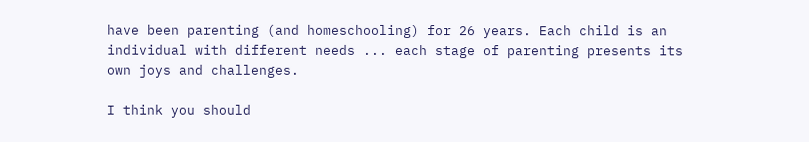have been parenting (and homeschooling) for 26 years. Each child is an individual with different needs ... each stage of parenting presents its own joys and challenges.

I think you should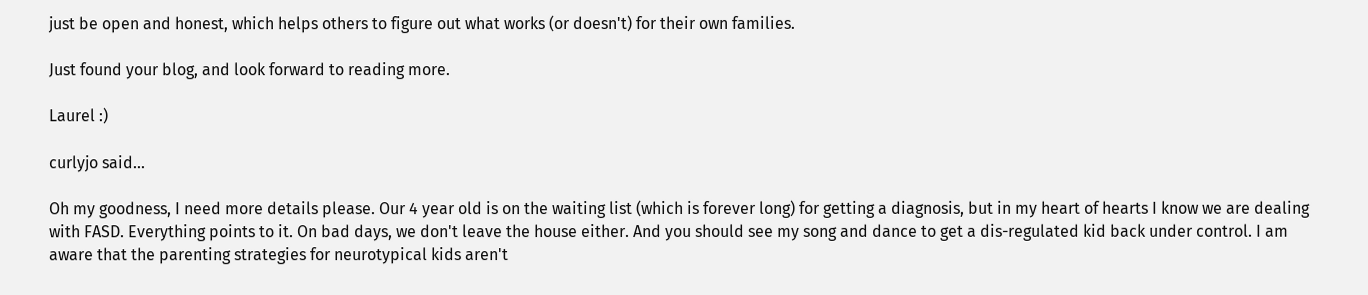just be open and honest, which helps others to figure out what works (or doesn't) for their own families.

Just found your blog, and look forward to reading more.

Laurel :)

curlyjo said...

Oh my goodness, I need more details please. Our 4 year old is on the waiting list (which is forever long) for getting a diagnosis, but in my heart of hearts I know we are dealing with FASD. Everything points to it. On bad days, we don't leave the house either. And you should see my song and dance to get a dis-regulated kid back under control. I am aware that the parenting strategies for neurotypical kids aren't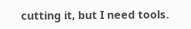cutting it, but I need tools.